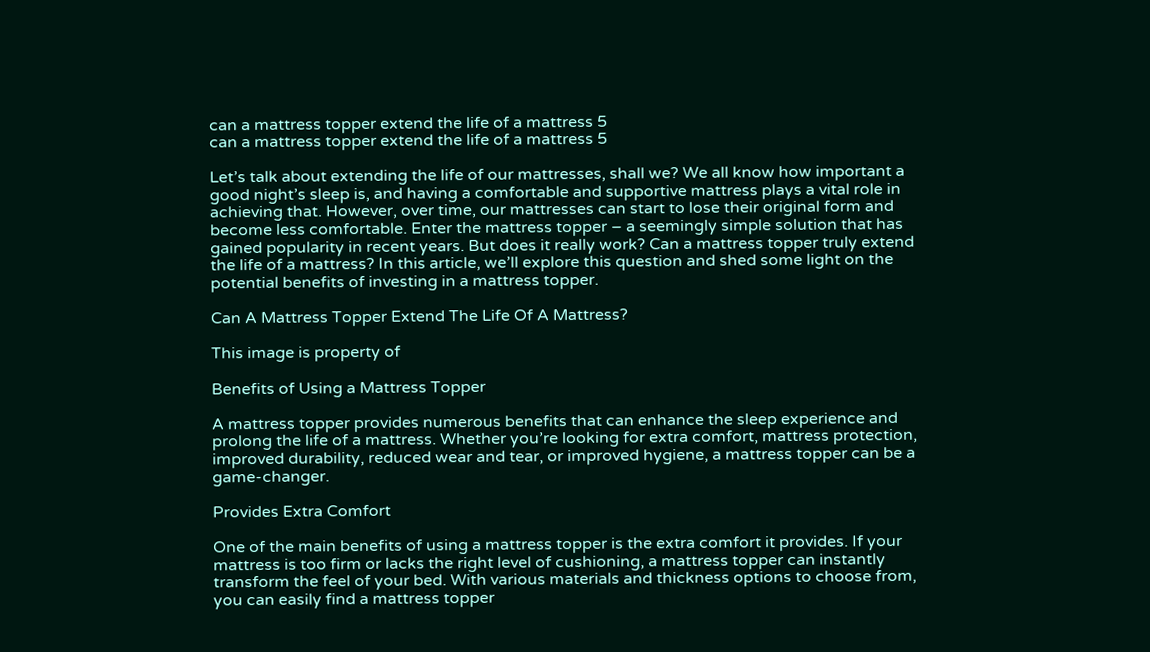can a mattress topper extend the life of a mattress 5
can a mattress topper extend the life of a mattress 5

Let’s talk about extending the life of our mattresses, shall we? We all know how important a good night’s sleep is, and having a comfortable and supportive mattress plays a vital role in achieving that. However, over time, our mattresses can start to lose their original form and become less comfortable. Enter the mattress topper – a seemingly simple solution that has gained popularity in recent years. But does it really work? Can a mattress topper truly extend the life of a mattress? In this article, we’ll explore this question and shed some light on the potential benefits of investing in a mattress topper.

Can A Mattress Topper Extend The Life Of A Mattress?

This image is property of

Benefits of Using a Mattress Topper

A mattress topper provides numerous benefits that can enhance the sleep experience and prolong the life of a mattress. Whether you’re looking for extra comfort, mattress protection, improved durability, reduced wear and tear, or improved hygiene, a mattress topper can be a game-changer.

Provides Extra Comfort

One of the main benefits of using a mattress topper is the extra comfort it provides. If your mattress is too firm or lacks the right level of cushioning, a mattress topper can instantly transform the feel of your bed. With various materials and thickness options to choose from, you can easily find a mattress topper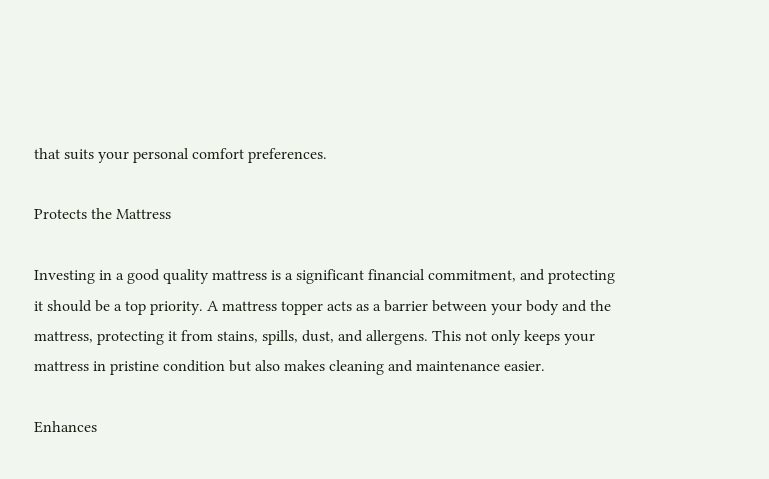that suits your personal comfort preferences.

Protects the Mattress

Investing in a good quality mattress is a significant financial commitment, and protecting it should be a top priority. A mattress topper acts as a barrier between your body and the mattress, protecting it from stains, spills, dust, and allergens. This not only keeps your mattress in pristine condition but also makes cleaning and maintenance easier.

Enhances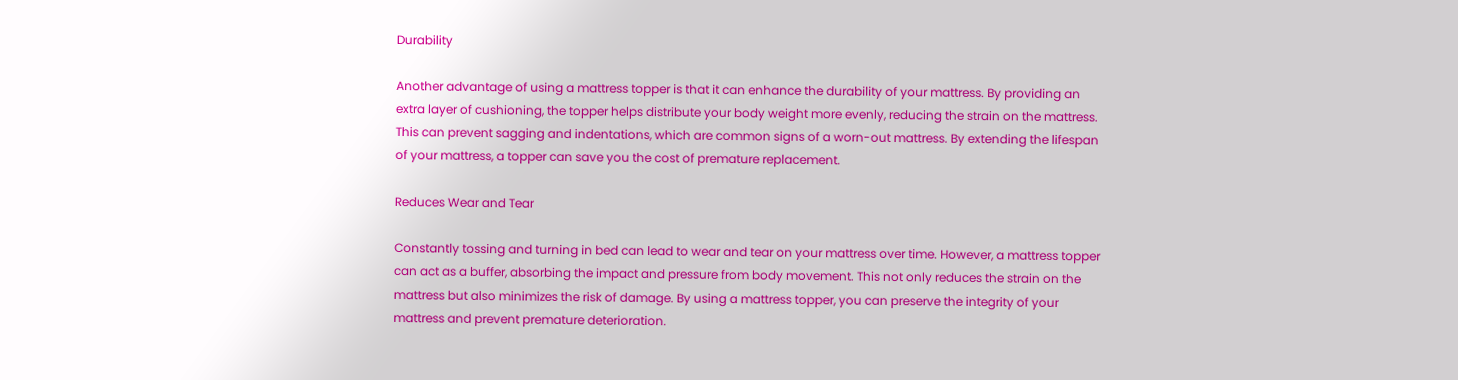Durability

Another advantage of using a mattress topper is that it can enhance the durability of your mattress. By providing an extra layer of cushioning, the topper helps distribute your body weight more evenly, reducing the strain on the mattress. This can prevent sagging and indentations, which are common signs of a worn-out mattress. By extending the lifespan of your mattress, a topper can save you the cost of premature replacement.

Reduces Wear and Tear

Constantly tossing and turning in bed can lead to wear and tear on your mattress over time. However, a mattress topper can act as a buffer, absorbing the impact and pressure from body movement. This not only reduces the strain on the mattress but also minimizes the risk of damage. By using a mattress topper, you can preserve the integrity of your mattress and prevent premature deterioration.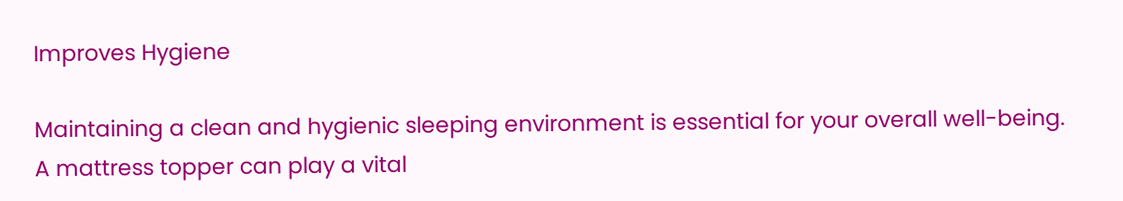Improves Hygiene

Maintaining a clean and hygienic sleeping environment is essential for your overall well-being. A mattress topper can play a vital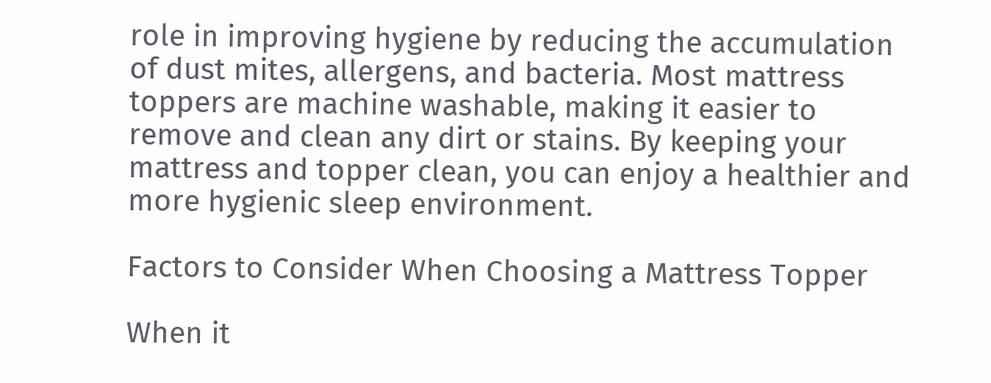role in improving hygiene by reducing the accumulation of dust mites, allergens, and bacteria. Most mattress toppers are machine washable, making it easier to remove and clean any dirt or stains. By keeping your mattress and topper clean, you can enjoy a healthier and more hygienic sleep environment.

Factors to Consider When Choosing a Mattress Topper

When it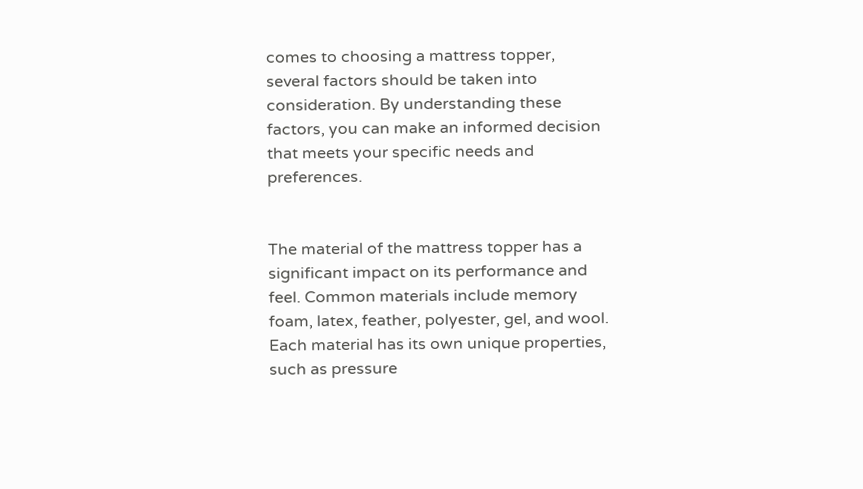comes to choosing a mattress topper, several factors should be taken into consideration. By understanding these factors, you can make an informed decision that meets your specific needs and preferences.


The material of the mattress topper has a significant impact on its performance and feel. Common materials include memory foam, latex, feather, polyester, gel, and wool. Each material has its own unique properties, such as pressure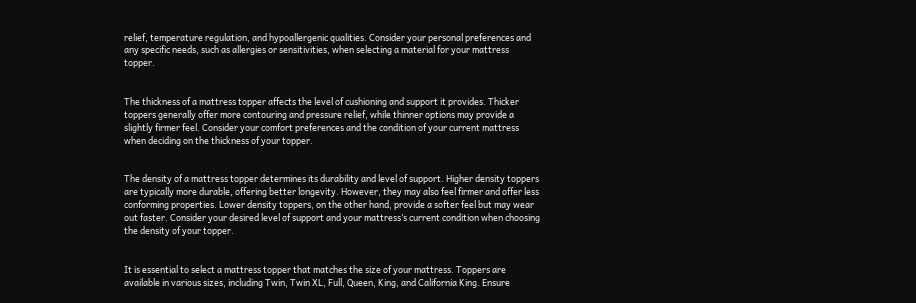relief, temperature regulation, and hypoallergenic qualities. Consider your personal preferences and any specific needs, such as allergies or sensitivities, when selecting a material for your mattress topper.


The thickness of a mattress topper affects the level of cushioning and support it provides. Thicker toppers generally offer more contouring and pressure relief, while thinner options may provide a slightly firmer feel. Consider your comfort preferences and the condition of your current mattress when deciding on the thickness of your topper.


The density of a mattress topper determines its durability and level of support. Higher density toppers are typically more durable, offering better longevity. However, they may also feel firmer and offer less conforming properties. Lower density toppers, on the other hand, provide a softer feel but may wear out faster. Consider your desired level of support and your mattress’s current condition when choosing the density of your topper.


It is essential to select a mattress topper that matches the size of your mattress. Toppers are available in various sizes, including Twin, Twin XL, Full, Queen, King, and California King. Ensure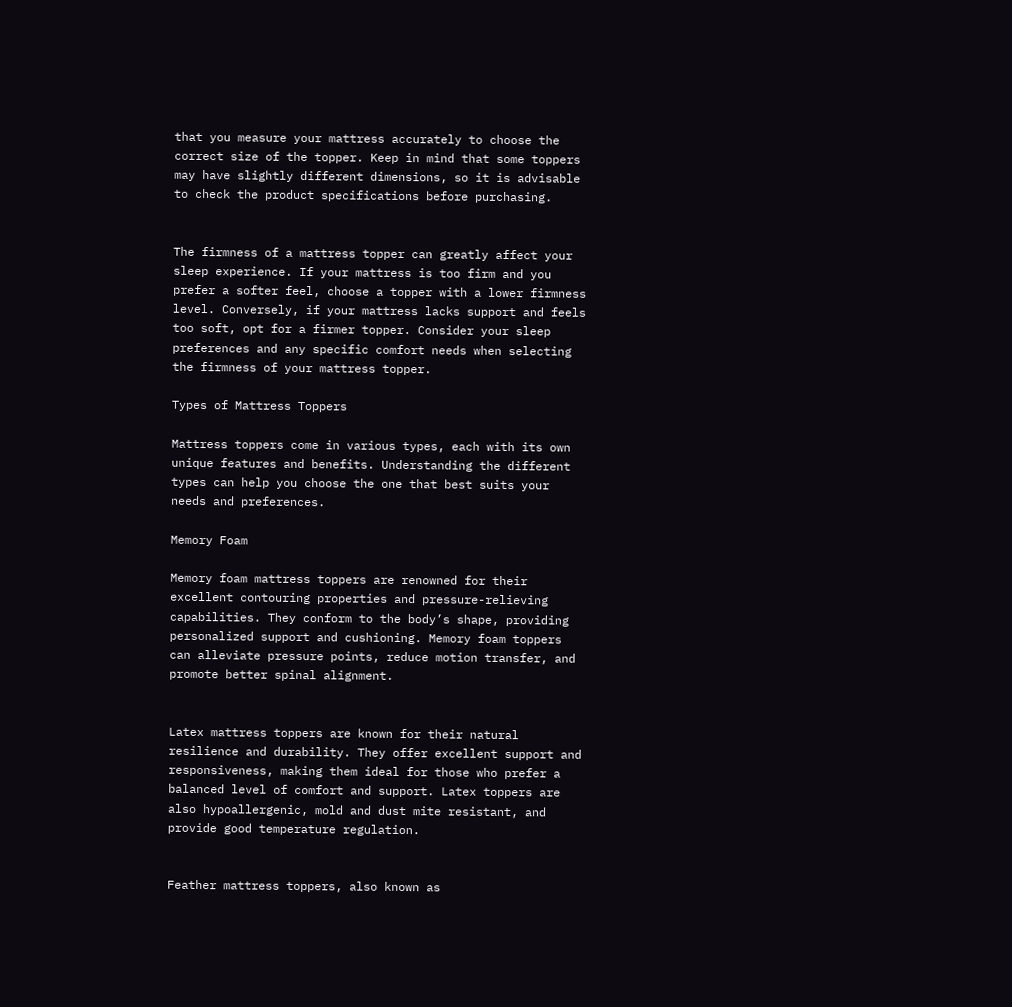that you measure your mattress accurately to choose the correct size of the topper. Keep in mind that some toppers may have slightly different dimensions, so it is advisable to check the product specifications before purchasing.


The firmness of a mattress topper can greatly affect your sleep experience. If your mattress is too firm and you prefer a softer feel, choose a topper with a lower firmness level. Conversely, if your mattress lacks support and feels too soft, opt for a firmer topper. Consider your sleep preferences and any specific comfort needs when selecting the firmness of your mattress topper.

Types of Mattress Toppers

Mattress toppers come in various types, each with its own unique features and benefits. Understanding the different types can help you choose the one that best suits your needs and preferences.

Memory Foam

Memory foam mattress toppers are renowned for their excellent contouring properties and pressure-relieving capabilities. They conform to the body’s shape, providing personalized support and cushioning. Memory foam toppers can alleviate pressure points, reduce motion transfer, and promote better spinal alignment.


Latex mattress toppers are known for their natural resilience and durability. They offer excellent support and responsiveness, making them ideal for those who prefer a balanced level of comfort and support. Latex toppers are also hypoallergenic, mold and dust mite resistant, and provide good temperature regulation.


Feather mattress toppers, also known as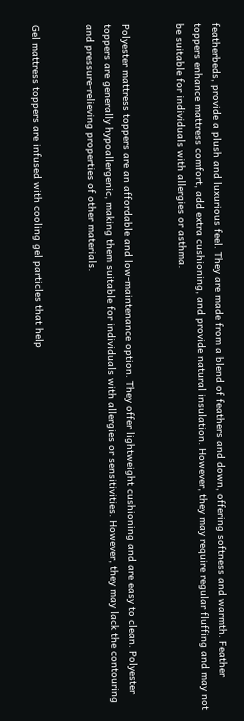featherbeds, provide a plush and luxurious feel. They are made from a blend of feathers and down, offering softness and warmth. Feather toppers enhance mattress comfort, add extra cushioning, and provide natural insulation. However, they may require regular fluffing and may not be suitable for individuals with allergies or asthma.


Polyester mattress toppers are an affordable and low-maintenance option. They offer lightweight cushioning and are easy to clean. Polyester toppers are generally hypoallergenic, making them suitable for individuals with allergies or sensitivities. However, they may lack the contouring and pressure-relieving properties of other materials.


Gel mattress toppers are infused with cooling gel particles that help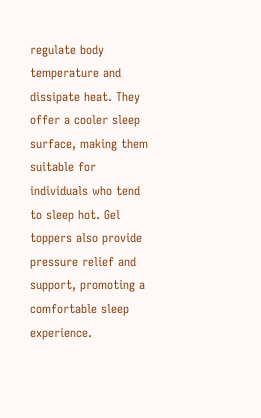regulate body temperature and dissipate heat. They offer a cooler sleep surface, making them suitable for individuals who tend to sleep hot. Gel toppers also provide pressure relief and support, promoting a comfortable sleep experience.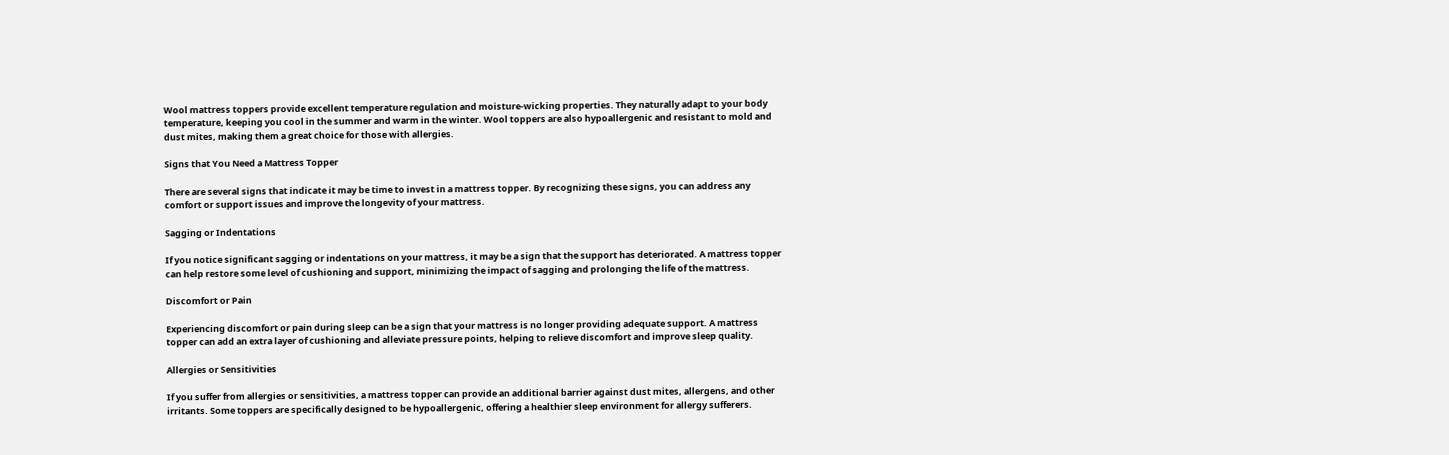Wool mattress toppers provide excellent temperature regulation and moisture-wicking properties. They naturally adapt to your body temperature, keeping you cool in the summer and warm in the winter. Wool toppers are also hypoallergenic and resistant to mold and dust mites, making them a great choice for those with allergies.

Signs that You Need a Mattress Topper

There are several signs that indicate it may be time to invest in a mattress topper. By recognizing these signs, you can address any comfort or support issues and improve the longevity of your mattress.

Sagging or Indentations

If you notice significant sagging or indentations on your mattress, it may be a sign that the support has deteriorated. A mattress topper can help restore some level of cushioning and support, minimizing the impact of sagging and prolonging the life of the mattress.

Discomfort or Pain

Experiencing discomfort or pain during sleep can be a sign that your mattress is no longer providing adequate support. A mattress topper can add an extra layer of cushioning and alleviate pressure points, helping to relieve discomfort and improve sleep quality.

Allergies or Sensitivities

If you suffer from allergies or sensitivities, a mattress topper can provide an additional barrier against dust mites, allergens, and other irritants. Some toppers are specifically designed to be hypoallergenic, offering a healthier sleep environment for allergy sufferers.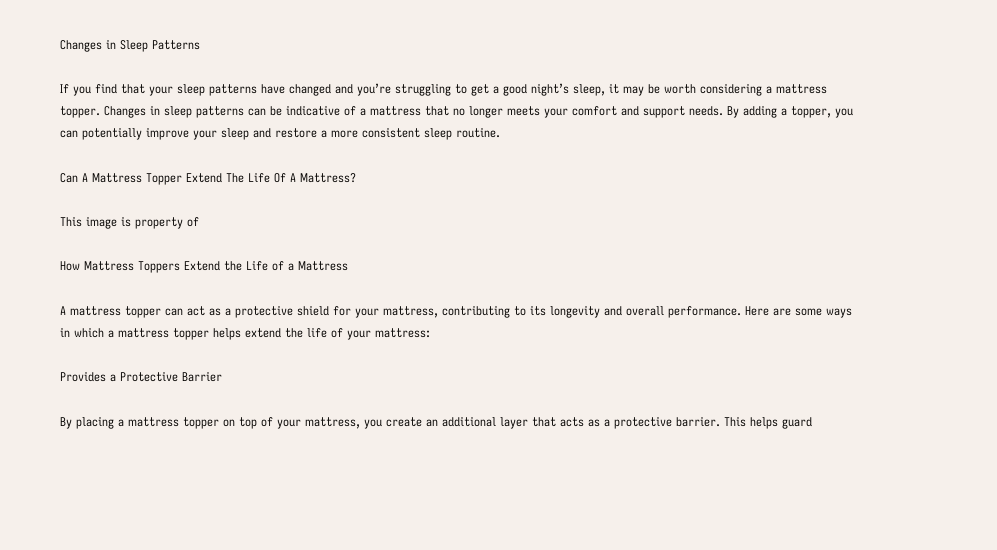Changes in Sleep Patterns

If you find that your sleep patterns have changed and you’re struggling to get a good night’s sleep, it may be worth considering a mattress topper. Changes in sleep patterns can be indicative of a mattress that no longer meets your comfort and support needs. By adding a topper, you can potentially improve your sleep and restore a more consistent sleep routine.

Can A Mattress Topper Extend The Life Of A Mattress?

This image is property of

How Mattress Toppers Extend the Life of a Mattress

A mattress topper can act as a protective shield for your mattress, contributing to its longevity and overall performance. Here are some ways in which a mattress topper helps extend the life of your mattress:

Provides a Protective Barrier

By placing a mattress topper on top of your mattress, you create an additional layer that acts as a protective barrier. This helps guard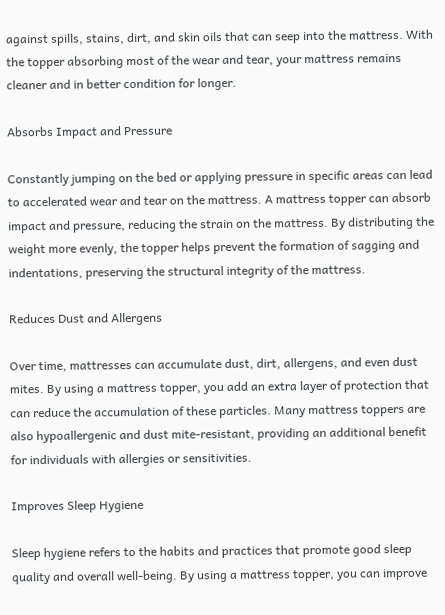against spills, stains, dirt, and skin oils that can seep into the mattress. With the topper absorbing most of the wear and tear, your mattress remains cleaner and in better condition for longer.

Absorbs Impact and Pressure

Constantly jumping on the bed or applying pressure in specific areas can lead to accelerated wear and tear on the mattress. A mattress topper can absorb impact and pressure, reducing the strain on the mattress. By distributing the weight more evenly, the topper helps prevent the formation of sagging and indentations, preserving the structural integrity of the mattress.

Reduces Dust and Allergens

Over time, mattresses can accumulate dust, dirt, allergens, and even dust mites. By using a mattress topper, you add an extra layer of protection that can reduce the accumulation of these particles. Many mattress toppers are also hypoallergenic and dust mite-resistant, providing an additional benefit for individuals with allergies or sensitivities.

Improves Sleep Hygiene

Sleep hygiene refers to the habits and practices that promote good sleep quality and overall well-being. By using a mattress topper, you can improve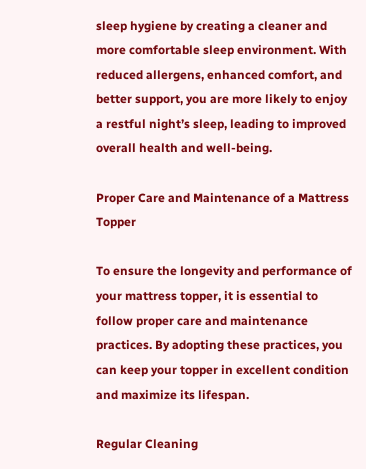sleep hygiene by creating a cleaner and more comfortable sleep environment. With reduced allergens, enhanced comfort, and better support, you are more likely to enjoy a restful night’s sleep, leading to improved overall health and well-being.

Proper Care and Maintenance of a Mattress Topper

To ensure the longevity and performance of your mattress topper, it is essential to follow proper care and maintenance practices. By adopting these practices, you can keep your topper in excellent condition and maximize its lifespan.

Regular Cleaning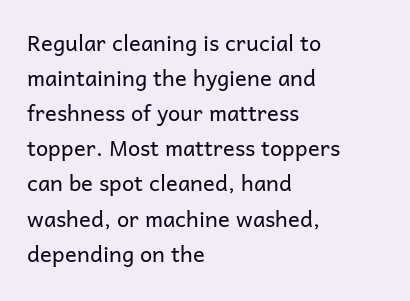Regular cleaning is crucial to maintaining the hygiene and freshness of your mattress topper. Most mattress toppers can be spot cleaned, hand washed, or machine washed, depending on the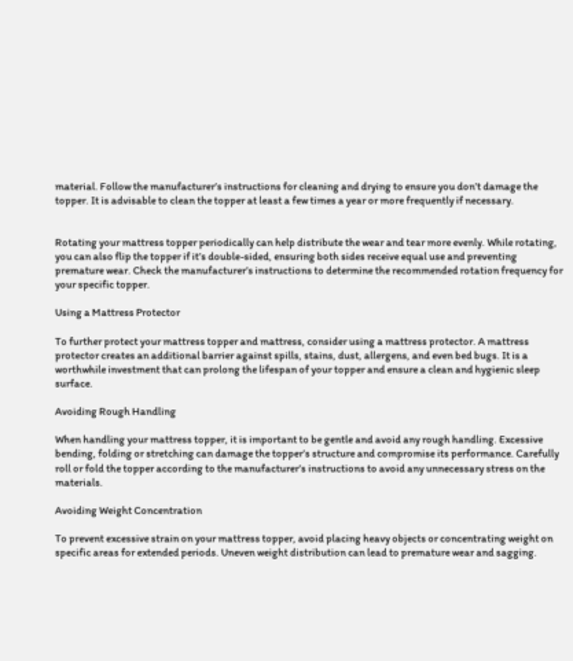material. Follow the manufacturer’s instructions for cleaning and drying to ensure you don’t damage the topper. It is advisable to clean the topper at least a few times a year or more frequently if necessary.


Rotating your mattress topper periodically can help distribute the wear and tear more evenly. While rotating, you can also flip the topper if it’s double-sided, ensuring both sides receive equal use and preventing premature wear. Check the manufacturer’s instructions to determine the recommended rotation frequency for your specific topper.

Using a Mattress Protector

To further protect your mattress topper and mattress, consider using a mattress protector. A mattress protector creates an additional barrier against spills, stains, dust, allergens, and even bed bugs. It is a worthwhile investment that can prolong the lifespan of your topper and ensure a clean and hygienic sleep surface.

Avoiding Rough Handling

When handling your mattress topper, it is important to be gentle and avoid any rough handling. Excessive bending, folding or stretching can damage the topper’s structure and compromise its performance. Carefully roll or fold the topper according to the manufacturer’s instructions to avoid any unnecessary stress on the materials.

Avoiding Weight Concentration

To prevent excessive strain on your mattress topper, avoid placing heavy objects or concentrating weight on specific areas for extended periods. Uneven weight distribution can lead to premature wear and sagging.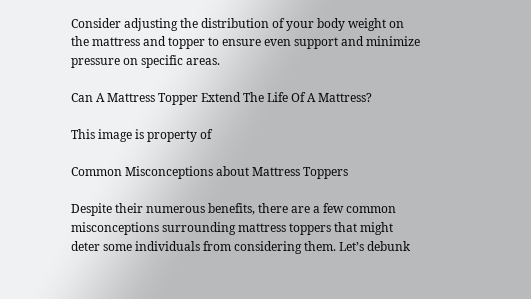Consider adjusting the distribution of your body weight on the mattress and topper to ensure even support and minimize pressure on specific areas.

Can A Mattress Topper Extend The Life Of A Mattress?

This image is property of

Common Misconceptions about Mattress Toppers

Despite their numerous benefits, there are a few common misconceptions surrounding mattress toppers that might deter some individuals from considering them. Let’s debunk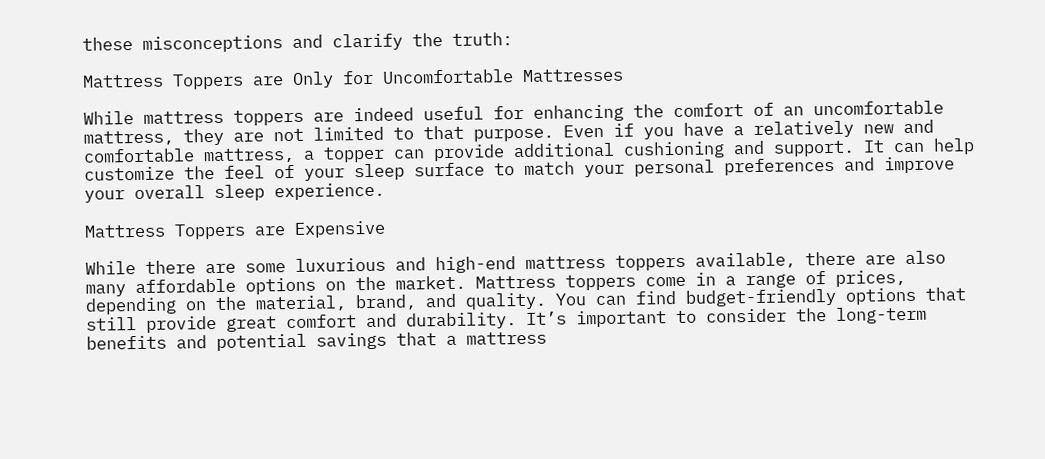these misconceptions and clarify the truth:

Mattress Toppers are Only for Uncomfortable Mattresses

While mattress toppers are indeed useful for enhancing the comfort of an uncomfortable mattress, they are not limited to that purpose. Even if you have a relatively new and comfortable mattress, a topper can provide additional cushioning and support. It can help customize the feel of your sleep surface to match your personal preferences and improve your overall sleep experience.

Mattress Toppers are Expensive

While there are some luxurious and high-end mattress toppers available, there are also many affordable options on the market. Mattress toppers come in a range of prices, depending on the material, brand, and quality. You can find budget-friendly options that still provide great comfort and durability. It’s important to consider the long-term benefits and potential savings that a mattress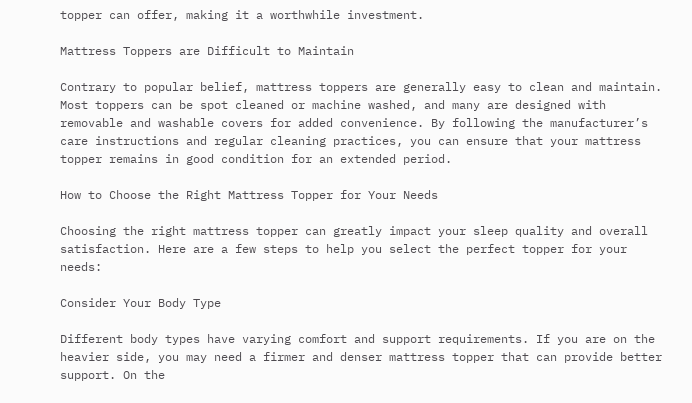topper can offer, making it a worthwhile investment.

Mattress Toppers are Difficult to Maintain

Contrary to popular belief, mattress toppers are generally easy to clean and maintain. Most toppers can be spot cleaned or machine washed, and many are designed with removable and washable covers for added convenience. By following the manufacturer’s care instructions and regular cleaning practices, you can ensure that your mattress topper remains in good condition for an extended period.

How to Choose the Right Mattress Topper for Your Needs

Choosing the right mattress topper can greatly impact your sleep quality and overall satisfaction. Here are a few steps to help you select the perfect topper for your needs:

Consider Your Body Type

Different body types have varying comfort and support requirements. If you are on the heavier side, you may need a firmer and denser mattress topper that can provide better support. On the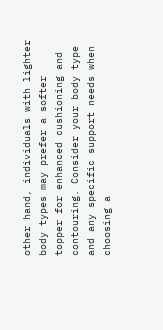other hand, individuals with lighter body types may prefer a softer topper for enhanced cushioning and contouring. Consider your body type and any specific support needs when choosing a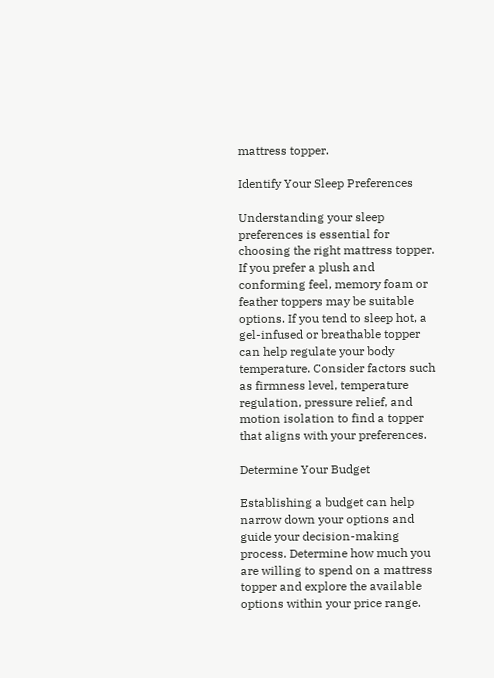mattress topper.

Identify Your Sleep Preferences

Understanding your sleep preferences is essential for choosing the right mattress topper. If you prefer a plush and conforming feel, memory foam or feather toppers may be suitable options. If you tend to sleep hot, a gel-infused or breathable topper can help regulate your body temperature. Consider factors such as firmness level, temperature regulation, pressure relief, and motion isolation to find a topper that aligns with your preferences.

Determine Your Budget

Establishing a budget can help narrow down your options and guide your decision-making process. Determine how much you are willing to spend on a mattress topper and explore the available options within your price range.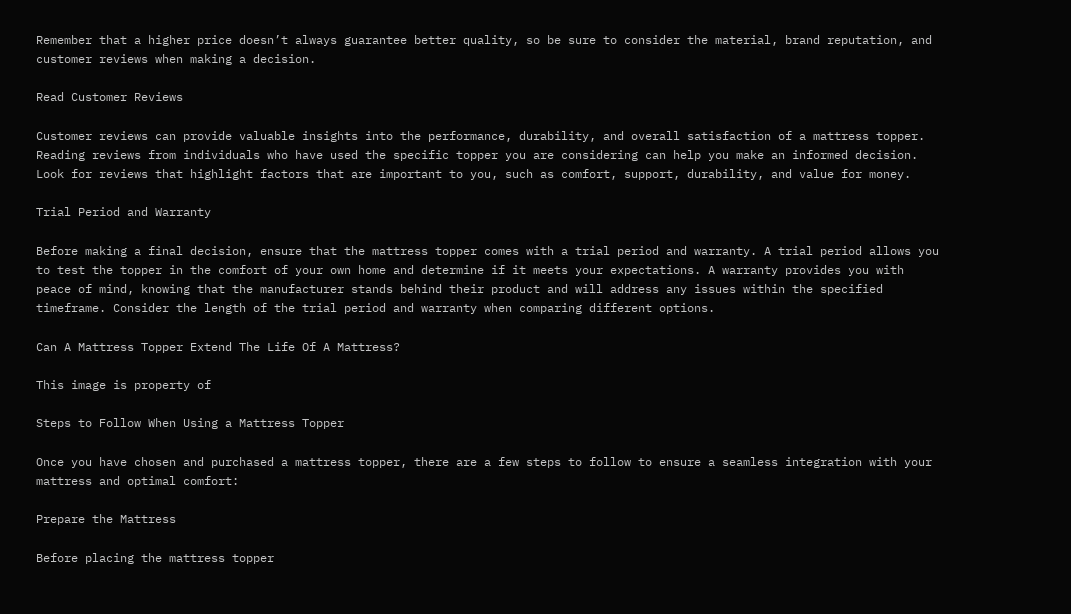Remember that a higher price doesn’t always guarantee better quality, so be sure to consider the material, brand reputation, and customer reviews when making a decision.

Read Customer Reviews

Customer reviews can provide valuable insights into the performance, durability, and overall satisfaction of a mattress topper. Reading reviews from individuals who have used the specific topper you are considering can help you make an informed decision. Look for reviews that highlight factors that are important to you, such as comfort, support, durability, and value for money.

Trial Period and Warranty

Before making a final decision, ensure that the mattress topper comes with a trial period and warranty. A trial period allows you to test the topper in the comfort of your own home and determine if it meets your expectations. A warranty provides you with peace of mind, knowing that the manufacturer stands behind their product and will address any issues within the specified timeframe. Consider the length of the trial period and warranty when comparing different options.

Can A Mattress Topper Extend The Life Of A Mattress?

This image is property of

Steps to Follow When Using a Mattress Topper

Once you have chosen and purchased a mattress topper, there are a few steps to follow to ensure a seamless integration with your mattress and optimal comfort:

Prepare the Mattress

Before placing the mattress topper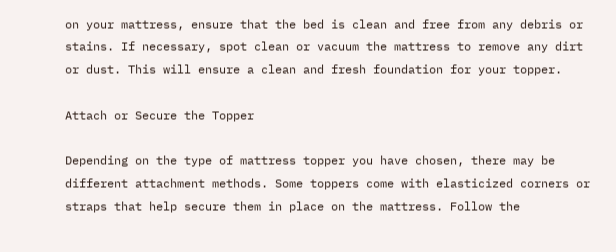on your mattress, ensure that the bed is clean and free from any debris or stains. If necessary, spot clean or vacuum the mattress to remove any dirt or dust. This will ensure a clean and fresh foundation for your topper.

Attach or Secure the Topper

Depending on the type of mattress topper you have chosen, there may be different attachment methods. Some toppers come with elasticized corners or straps that help secure them in place on the mattress. Follow the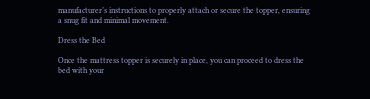manufacturer’s instructions to properly attach or secure the topper, ensuring a snug fit and minimal movement.

Dress the Bed

Once the mattress topper is securely in place, you can proceed to dress the bed with your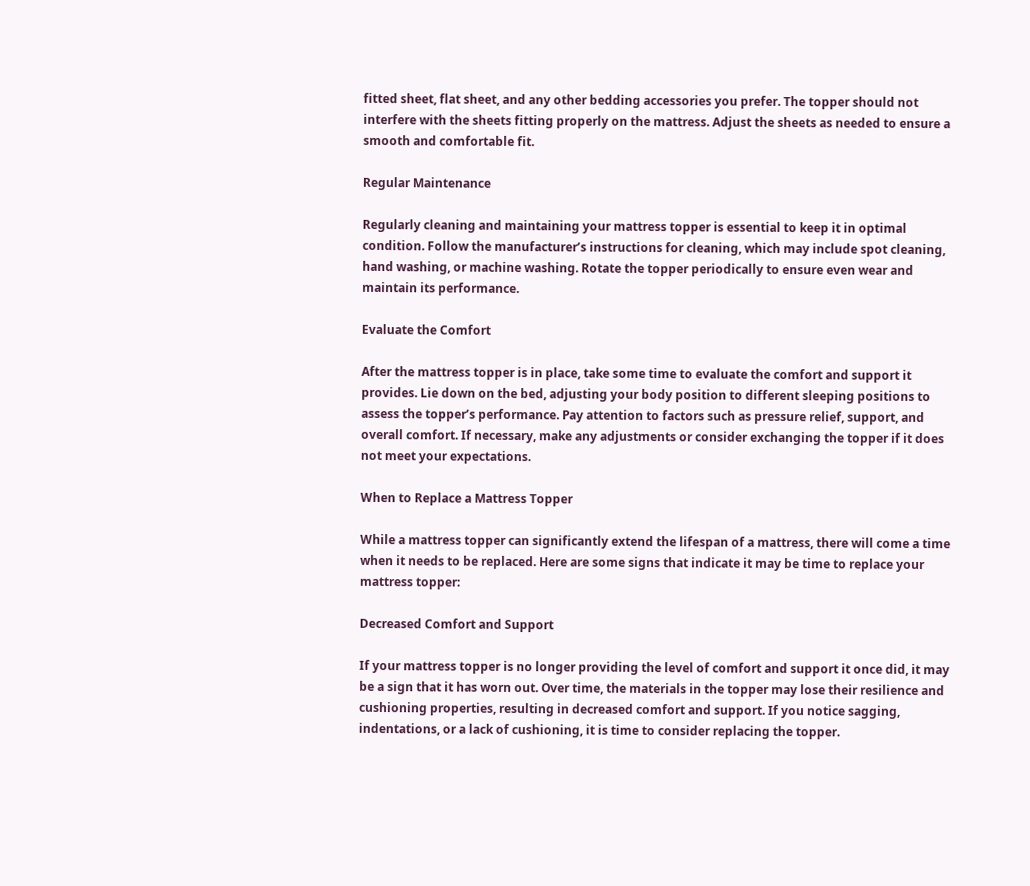fitted sheet, flat sheet, and any other bedding accessories you prefer. The topper should not interfere with the sheets fitting properly on the mattress. Adjust the sheets as needed to ensure a smooth and comfortable fit.

Regular Maintenance

Regularly cleaning and maintaining your mattress topper is essential to keep it in optimal condition. Follow the manufacturer’s instructions for cleaning, which may include spot cleaning, hand washing, or machine washing. Rotate the topper periodically to ensure even wear and maintain its performance.

Evaluate the Comfort

After the mattress topper is in place, take some time to evaluate the comfort and support it provides. Lie down on the bed, adjusting your body position to different sleeping positions to assess the topper’s performance. Pay attention to factors such as pressure relief, support, and overall comfort. If necessary, make any adjustments or consider exchanging the topper if it does not meet your expectations.

When to Replace a Mattress Topper

While a mattress topper can significantly extend the lifespan of a mattress, there will come a time when it needs to be replaced. Here are some signs that indicate it may be time to replace your mattress topper:

Decreased Comfort and Support

If your mattress topper is no longer providing the level of comfort and support it once did, it may be a sign that it has worn out. Over time, the materials in the topper may lose their resilience and cushioning properties, resulting in decreased comfort and support. If you notice sagging, indentations, or a lack of cushioning, it is time to consider replacing the topper.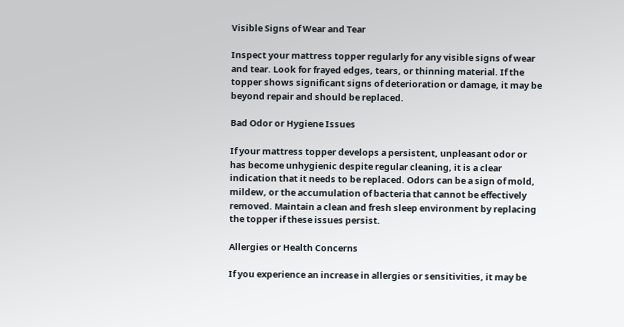Visible Signs of Wear and Tear

Inspect your mattress topper regularly for any visible signs of wear and tear. Look for frayed edges, tears, or thinning material. If the topper shows significant signs of deterioration or damage, it may be beyond repair and should be replaced.

Bad Odor or Hygiene Issues

If your mattress topper develops a persistent, unpleasant odor or has become unhygienic despite regular cleaning, it is a clear indication that it needs to be replaced. Odors can be a sign of mold, mildew, or the accumulation of bacteria that cannot be effectively removed. Maintain a clean and fresh sleep environment by replacing the topper if these issues persist.

Allergies or Health Concerns

If you experience an increase in allergies or sensitivities, it may be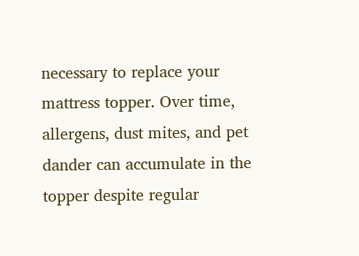necessary to replace your mattress topper. Over time, allergens, dust mites, and pet dander can accumulate in the topper despite regular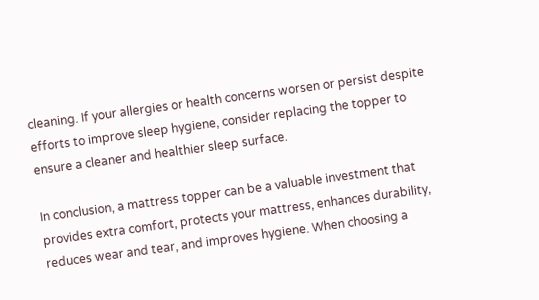cleaning. If your allergies or health concerns worsen or persist despite efforts to improve sleep hygiene, consider replacing the topper to ensure a cleaner and healthier sleep surface.

In conclusion, a mattress topper can be a valuable investment that provides extra comfort, protects your mattress, enhances durability, reduces wear and tear, and improves hygiene. When choosing a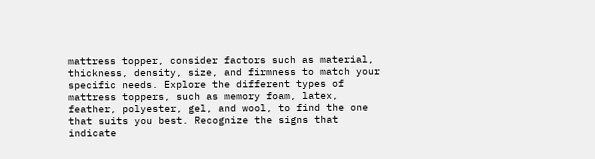mattress topper, consider factors such as material, thickness, density, size, and firmness to match your specific needs. Explore the different types of mattress toppers, such as memory foam, latex, feather, polyester, gel, and wool, to find the one that suits you best. Recognize the signs that indicate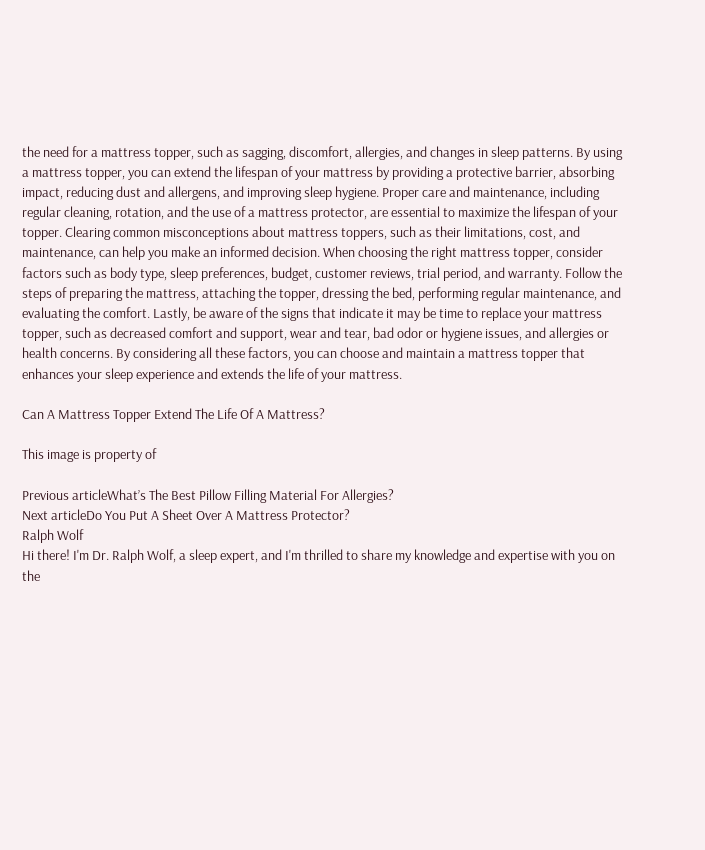the need for a mattress topper, such as sagging, discomfort, allergies, and changes in sleep patterns. By using a mattress topper, you can extend the lifespan of your mattress by providing a protective barrier, absorbing impact, reducing dust and allergens, and improving sleep hygiene. Proper care and maintenance, including regular cleaning, rotation, and the use of a mattress protector, are essential to maximize the lifespan of your topper. Clearing common misconceptions about mattress toppers, such as their limitations, cost, and maintenance, can help you make an informed decision. When choosing the right mattress topper, consider factors such as body type, sleep preferences, budget, customer reviews, trial period, and warranty. Follow the steps of preparing the mattress, attaching the topper, dressing the bed, performing regular maintenance, and evaluating the comfort. Lastly, be aware of the signs that indicate it may be time to replace your mattress topper, such as decreased comfort and support, wear and tear, bad odor or hygiene issues, and allergies or health concerns. By considering all these factors, you can choose and maintain a mattress topper that enhances your sleep experience and extends the life of your mattress.

Can A Mattress Topper Extend The Life Of A Mattress?

This image is property of

Previous articleWhat’s The Best Pillow Filling Material For Allergies?
Next articleDo You Put A Sheet Over A Mattress Protector?
Ralph Wolf
Hi there! I'm Dr. Ralph Wolf, a sleep expert, and I'm thrilled to share my knowledge and expertise with you on the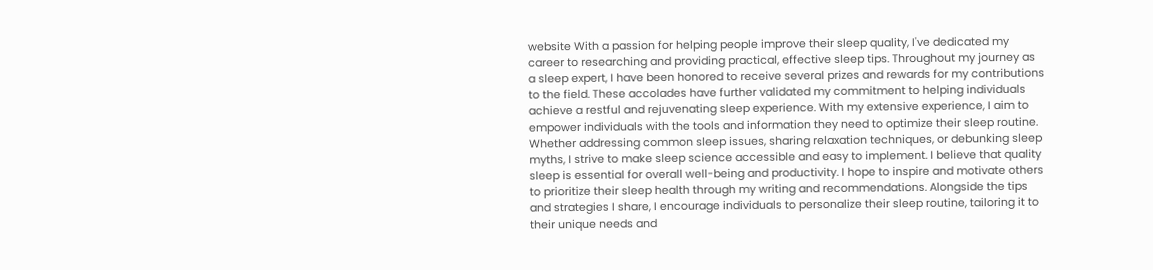website With a passion for helping people improve their sleep quality, I've dedicated my career to researching and providing practical, effective sleep tips. Throughout my journey as a sleep expert, I have been honored to receive several prizes and rewards for my contributions to the field. These accolades have further validated my commitment to helping individuals achieve a restful and rejuvenating sleep experience. With my extensive experience, I aim to empower individuals with the tools and information they need to optimize their sleep routine. Whether addressing common sleep issues, sharing relaxation techniques, or debunking sleep myths, I strive to make sleep science accessible and easy to implement. I believe that quality sleep is essential for overall well-being and productivity. I hope to inspire and motivate others to prioritize their sleep health through my writing and recommendations. Alongside the tips and strategies I share, I encourage individuals to personalize their sleep routine, tailoring it to their unique needs and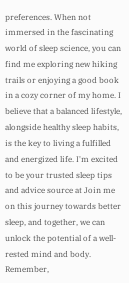preferences. When not immersed in the fascinating world of sleep science, you can find me exploring new hiking trails or enjoying a good book in a cozy corner of my home. I believe that a balanced lifestyle, alongside healthy sleep habits, is the key to living a fulfilled and energized life. I'm excited to be your trusted sleep tips and advice source at Join me on this journey towards better sleep, and together, we can unlock the potential of a well-rested mind and body. Remember,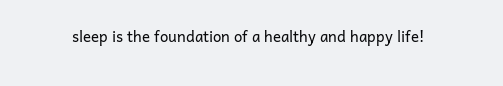sleep is the foundation of a healthy and happy life!